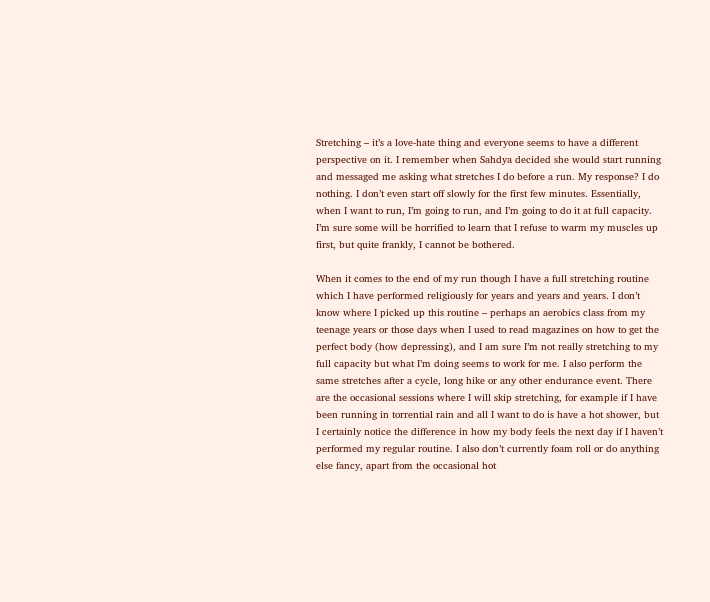Stretching – it’s a love-hate thing and everyone seems to have a different perspective on it. I remember when Sahdya decided she would start running and messaged me asking what stretches I do before a run. My response? I do nothing. I don’t even start off slowly for the first few minutes. Essentially, when I want to run, I’m going to run, and I’m going to do it at full capacity. I’m sure some will be horrified to learn that I refuse to warm my muscles up first, but quite frankly, I cannot be bothered.

When it comes to the end of my run though I have a full stretching routine which I have performed religiously for years and years and years. I don’t know where I picked up this routine – perhaps an aerobics class from my teenage years or those days when I used to read magazines on how to get the perfect body (how depressing), and I am sure I’m not really stretching to my full capacity but what I’m doing seems to work for me. I also perform the same stretches after a cycle, long hike or any other endurance event. There are the occasional sessions where I will skip stretching, for example if I have been running in torrential rain and all I want to do is have a hot shower, but I certainly notice the difference in how my body feels the next day if I haven’t performed my regular routine. I also don’t currently foam roll or do anything else fancy, apart from the occasional hot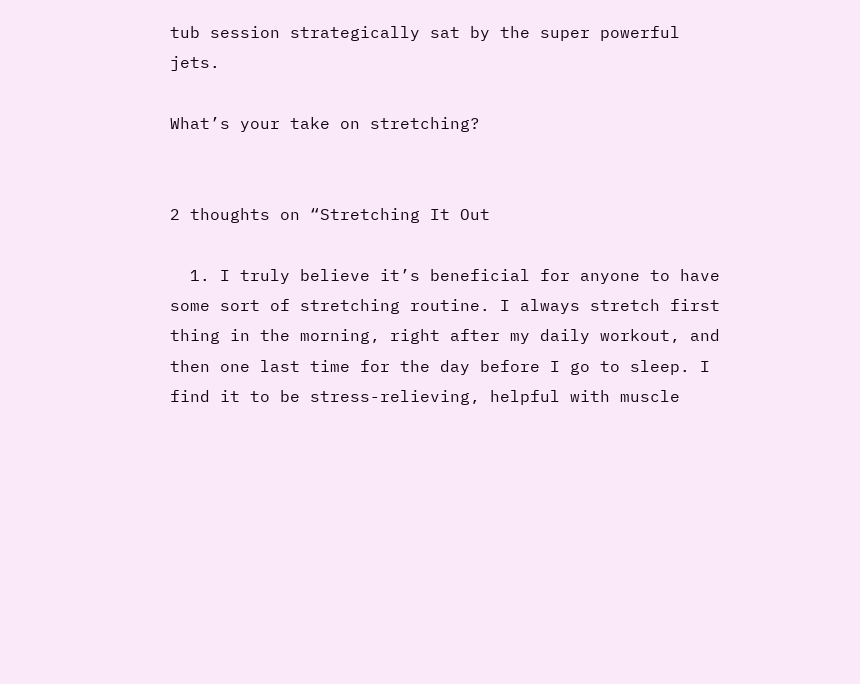tub session strategically sat by the super powerful jets.

What’s your take on stretching?


2 thoughts on “Stretching It Out

  1. I truly believe it’s beneficial for anyone to have some sort of stretching routine. I always stretch first thing in the morning, right after my daily workout, and then one last time for the day before I go to sleep. I find it to be stress-relieving, helpful with muscle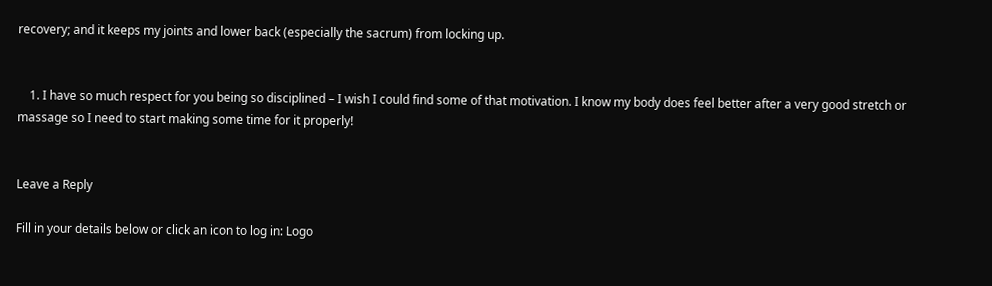recovery; and it keeps my joints and lower back (especially the sacrum) from locking up.


    1. I have so much respect for you being so disciplined – I wish I could find some of that motivation. I know my body does feel better after a very good stretch or massage so I need to start making some time for it properly!


Leave a Reply

Fill in your details below or click an icon to log in: Logo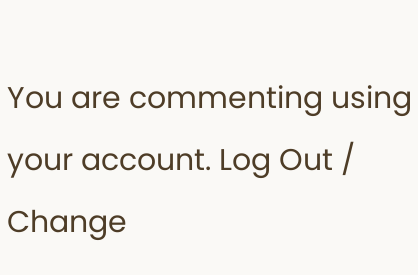You are commenting using your account. Log Out /  Change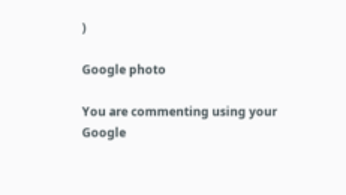)

Google photo

You are commenting using your Google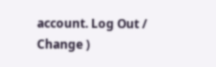account. Log Out /  Change )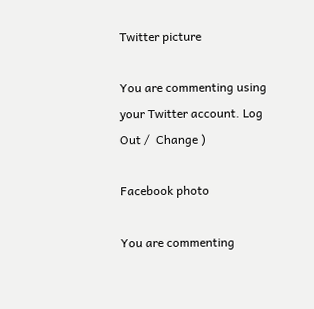Twitter picture

You are commenting using your Twitter account. Log Out /  Change )

Facebook photo

You are commenting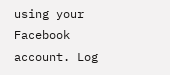using your Facebook account. Log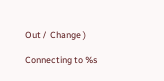Out /  Change )

Connecting to %s